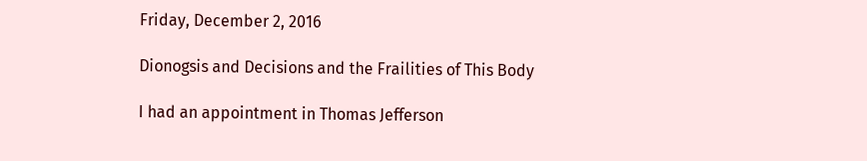Friday, December 2, 2016

Dionogsis and Decisions and the Frailities of This Body

I had an appointment in Thomas Jefferson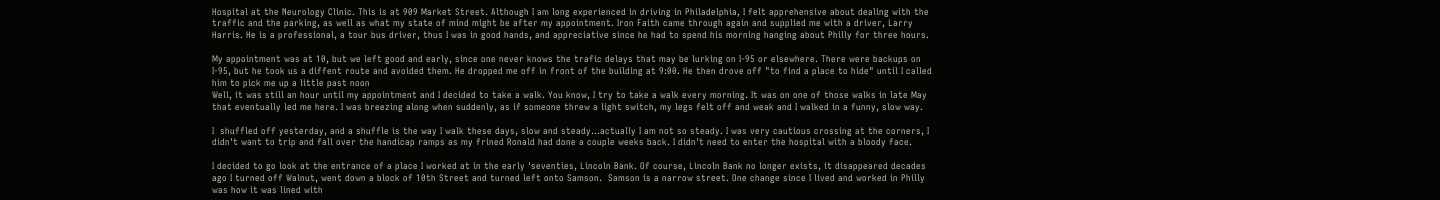Hospital at the Neurology Clinic. This is at 909 Market Street. Although I am long experienced in driving in Philadelphia, I felt apprehensive about dealing with the traffic and the parking, as well as what my state of mind might be after my appointment. Iron Faith came through again and supplied me with a driver, Larry Harris. He is a professional, a tour bus driver, thus I was in good hands, and appreciative since he had to spend his morning hanging about Philly for three hours.

My appointment was at 10, but we left good and early, since one never knows the trafic delays that may be lurking on I-95 or elsewhere. There were backups on I-95, but he took us a diffent route and avoided them. He dropped me off in front of the building at 9:00. He then drove off "to find a place to hide" until I called him to pick me up a little past noon
Well, it was still an hour until my appointment and I decided to take a walk. You know, I try to take a walk every morning. It was on one of those walks in late May that eventually led me here. I was breezing along when suddenly, as if someone threw a light switch, my legs felt off and weak and I walked in a funny, slow way.

I  shuffled off yesterday, and a shuffle is the way I walk these days, slow and steady...actually I am not so steady. I was very cautious crossing at the corners, I didn't want to trip and fall over the handicap ramps as my frined Ronald had done a couple weeks back. I didn't need to enter the hospital with a bloody face.

I decided to go look at the entrance of a place I worked at in the early 'seventies, Lincoln Bank. Of course, Lincoln Bank no longer exists, it disappeared decades ago I turned off Walnut, went down a block of 10th Street and turned left onto Samson.  Samson is a narrow street. One change since I lived and worked in Philly was how it was lined with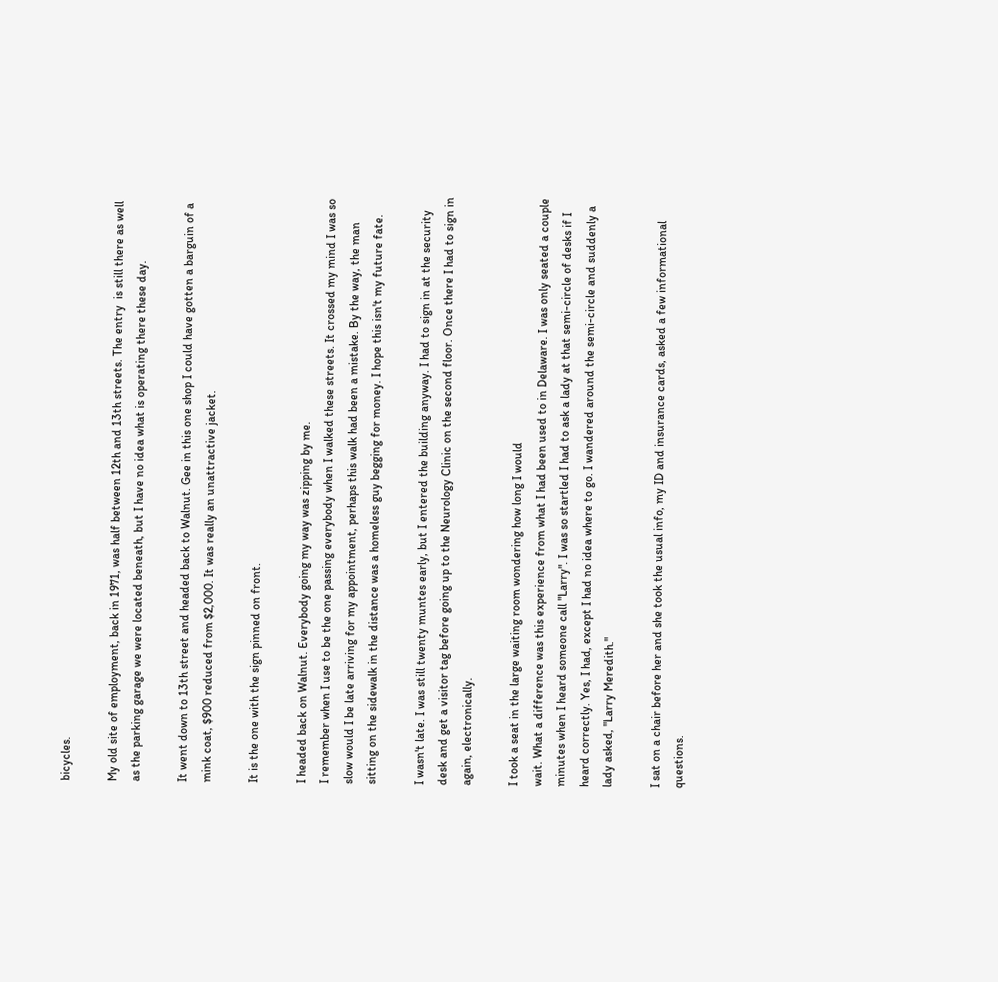bicycles.

My old site of employment, back in 1971, was half between 12th and 13th streets. The entry  is still there as well as the parking garage we were located beneath, but I have no idea what is operating there these day.

It went down to 13th street and headed back to Walnut. Gee in this one shop I could have gotten a barguin of a mink coat, $900 reduced from $2,000. It was really an unattractive jacket.

It is the one with the sign pinned on front.

I headed back on Walnut. Everybody going my way was zipping by me.
I remember when I use to be the one passing everybody when I walked these streets. It crossed my mind I was so slow would I be late arriving for my appointment, perhaps this walk had been a mistake. By the way, the man sitting on the sidewalk in the distance was a homeless guy begging for money. I hope this isn't my future fate.

I wasn't late. I was still twenty muntes early, but I entered the building anyway. I had to sign in at the security desk and get a visitor tag before going up to the Neurology Clinic on the second floor. Once there I had to sign in again, electronically.

I took a seat in the large waiting room wondering how long I would
wait. What a difference was this experience from what I had been used to in Delaware. I was only seated a couple minutes when I heard someone call "Larry". I was so startled I had to ask a lady at that semi-circle of desks if I heard correctly. Yes, I had, except I had no idea where to go. I wandered around the semi-circle and suddenly a lady asked, "Larry Meredith."

I sat on a chair before her and she took the usual info, my ID and insurance cards, asked a few informational questions.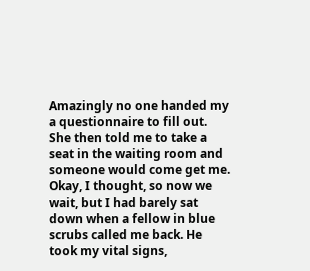Amazingly no one handed my a questionnaire to fill out. She then told me to take a seat in the waiting room and someone would come get me.
Okay, I thought, so now we wait, but I had barely sat down when a fellow in blue scrubs called me back. He took my vital signs,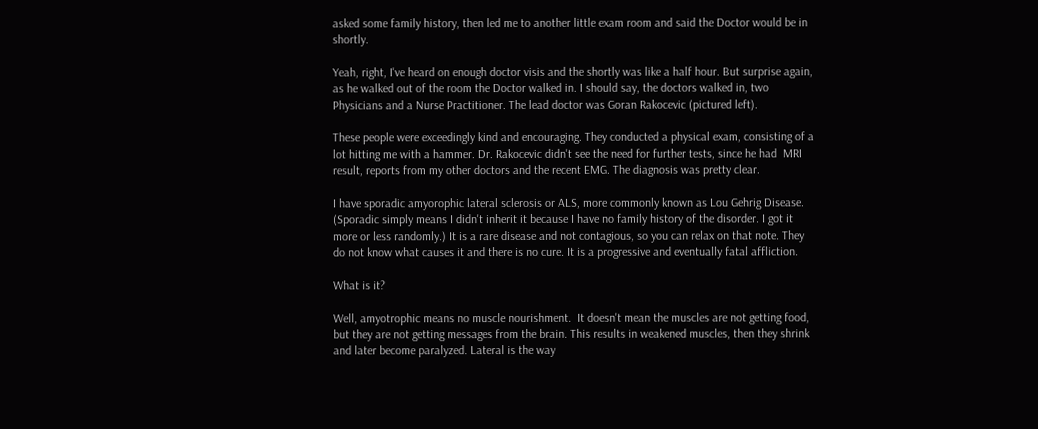asked some family history, then led me to another little exam room and said the Doctor would be in shortly.

Yeah, right, I've heard on enough doctor visis and the shortly was like a half hour. But surprise again, as he walked out of the room the Doctor walked in. I should say, the doctors walked in, two Physicians and a Nurse Practitioner. The lead doctor was Goran Rakocevic (pictured left).

These people were exceedingly kind and encouraging. They conducted a physical exam, consisting of a lot hitting me with a hammer. Dr. Rakocevic didn't see the need for further tests, since he had  MRI result, reports from my other doctors and the recent EMG. The diagnosis was pretty clear.

I have sporadic amyorophic lateral sclerosis or ALS, more commonly known as Lou Gehrig Disease. (Sporadic simply means I didn't inherit it because I have no family history of the disorder. I got it more or less randomly.) It is a rare disease and not contagious, so you can relax on that note. They do not know what causes it and there is no cure. It is a progressive and eventually fatal affliction.

What is it?

Well, amyotrophic means no muscle nourishment.  It doesn't mean the muscles are not getting food, but they are not getting messages from the brain. This results in weakened muscles, then they shrink and later become paralyzed. Lateral is the way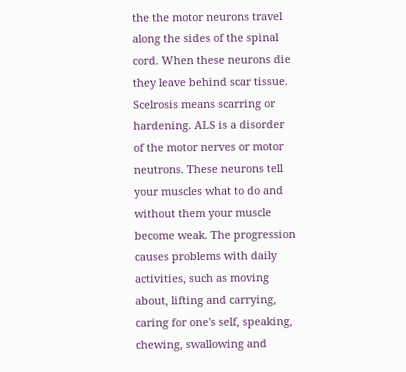the the motor neurons travel along the sides of the spinal cord. When these neurons die they leave behind scar tissue. Scelrosis means scarring or hardening. ALS is a disorder of the motor nerves or motor neutrons. These neurons tell your muscles what to do and without them your muscle become weak. The progression causes problems with daily activities, such as moving about, lifting and carrying, caring for one's self, speaking, chewing, swallowing and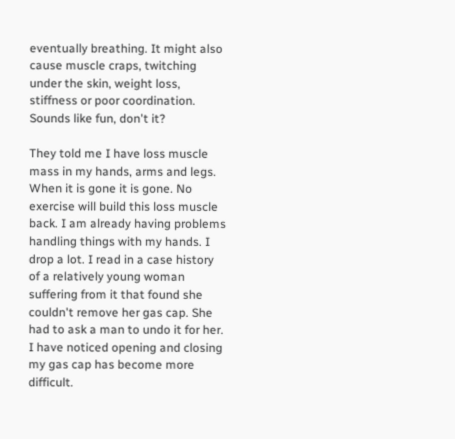eventually breathing. It might also cause muscle craps, twitching under the skin, weight loss, stiffness or poor coordination. Sounds like fun, don't it?

They told me I have loss muscle mass in my hands, arms and legs. When it is gone it is gone. No exercise will build this loss muscle back. I am already having problems handling things with my hands. I drop a lot. I read in a case history of a relatively young woman suffering from it that found she couldn't remove her gas cap. She had to ask a man to undo it for her. I have noticed opening and closing my gas cap has become more difficult.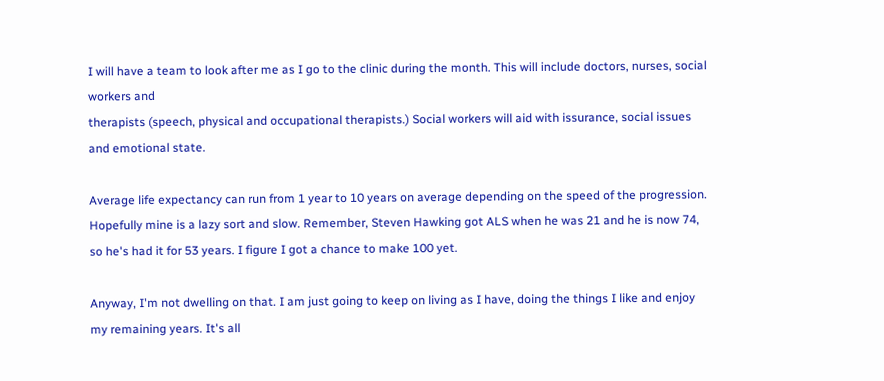I will have a team to look after me as I go to the clinic during the month. This will include doctors, nurses, social workers and
therapists (speech, physical and occupational therapists.) Social workers will aid with issurance, social issues and emotional state.

Average life expectancy can run from 1 year to 10 years on average depending on the speed of the progression. Hopefully mine is a lazy sort and slow. Remember, Steven Hawking got ALS when he was 21 and he is now 74, so he's had it for 53 years. I figure I got a chance to make 100 yet.

Anyway, I'm not dwelling on that. I am just going to keep on living as I have, doing the things I like and enjoy my remaining years. It's all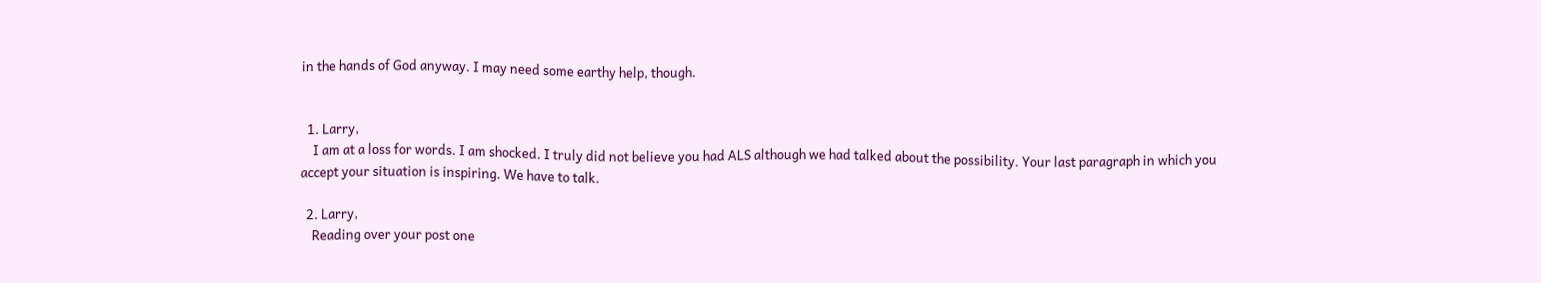in the hands of God anyway. I may need some earthy help, though.


  1. Larry,
    I am at a loss for words. I am shocked. I truly did not believe you had ALS although we had talked about the possibility. Your last paragraph in which you accept your situation is inspiring. We have to talk.

  2. Larry,
    Reading over your post one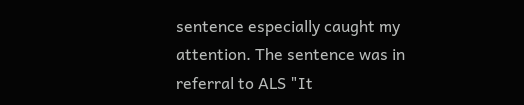sentence especially caught my attention. The sentence was in referral to ALS "It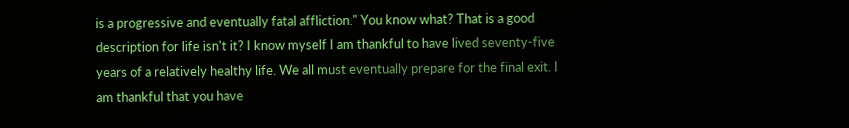is a progressive and eventually fatal affliction." You know what? That is a good description for life isn't it? I know myself I am thankful to have lived seventy-five years of a relatively healthy life. We all must eventually prepare for the final exit. I am thankful that you have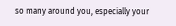so many around you, especially your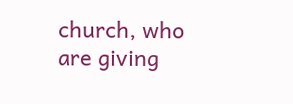church, who are giving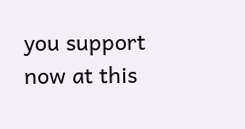you support now at this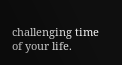challenging time of your life.